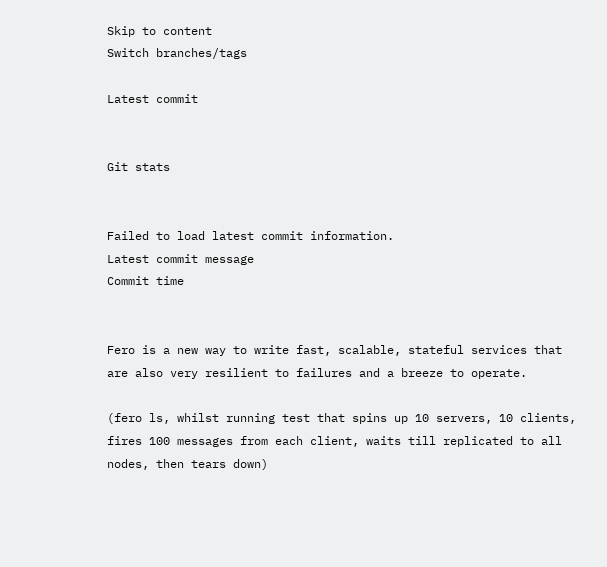Skip to content
Switch branches/tags

Latest commit


Git stats


Failed to load latest commit information.
Latest commit message
Commit time


Fero is a new way to write fast, scalable, stateful services that are also very resilient to failures and a breeze to operate.

(fero ls, whilst running test that spins up 10 servers, 10 clients, fires 100 messages from each client, waits till replicated to all nodes, then tears down)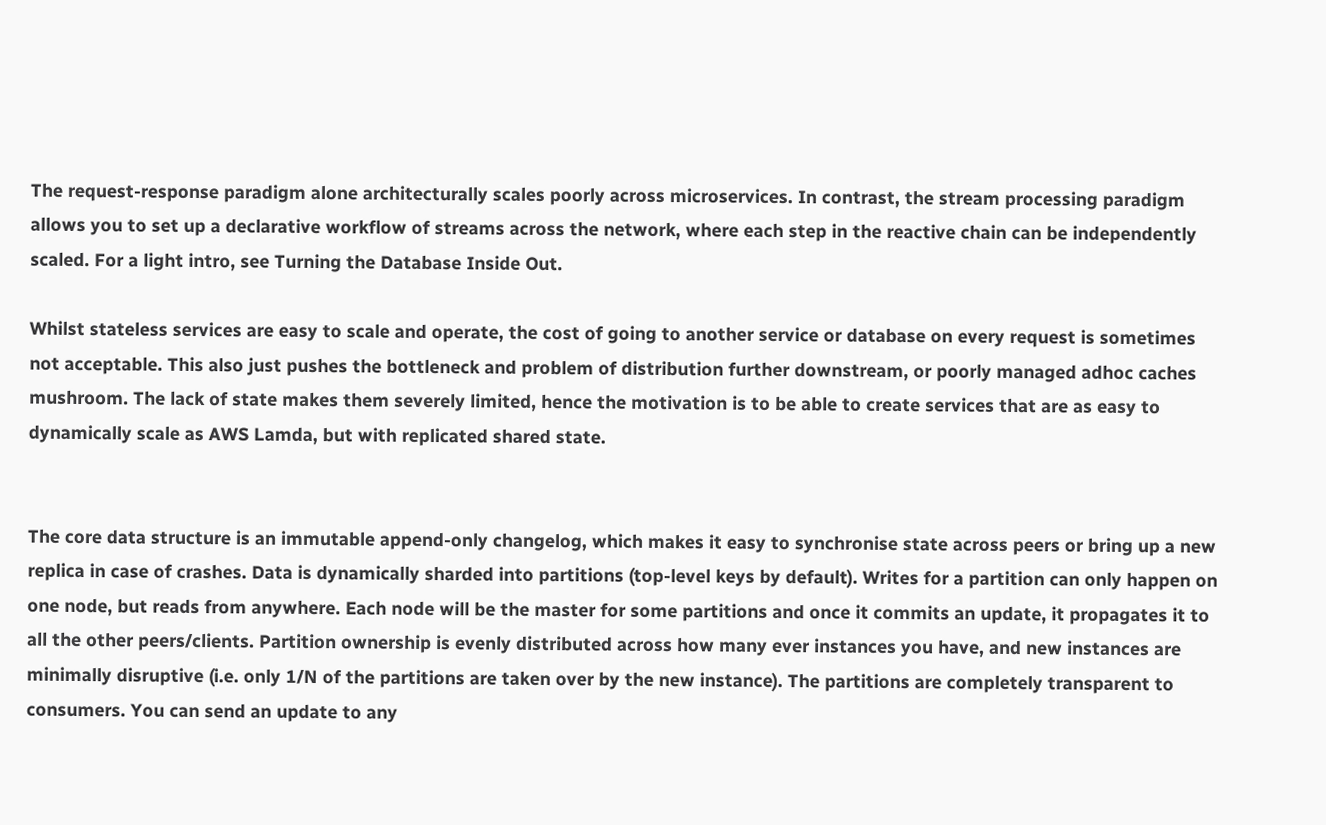The request-response paradigm alone architecturally scales poorly across microservices. In contrast, the stream processing paradigm allows you to set up a declarative workflow of streams across the network, where each step in the reactive chain can be independently scaled. For a light intro, see Turning the Database Inside Out.

Whilst stateless services are easy to scale and operate, the cost of going to another service or database on every request is sometimes not acceptable. This also just pushes the bottleneck and problem of distribution further downstream, or poorly managed adhoc caches mushroom. The lack of state makes them severely limited, hence the motivation is to be able to create services that are as easy to dynamically scale as AWS Lamda, but with replicated shared state.


The core data structure is an immutable append-only changelog, which makes it easy to synchronise state across peers or bring up a new replica in case of crashes. Data is dynamically sharded into partitions (top-level keys by default). Writes for a partition can only happen on one node, but reads from anywhere. Each node will be the master for some partitions and once it commits an update, it propagates it to all the other peers/clients. Partition ownership is evenly distributed across how many ever instances you have, and new instances are minimally disruptive (i.e. only 1/N of the partitions are taken over by the new instance). The partitions are completely transparent to consumers. You can send an update to any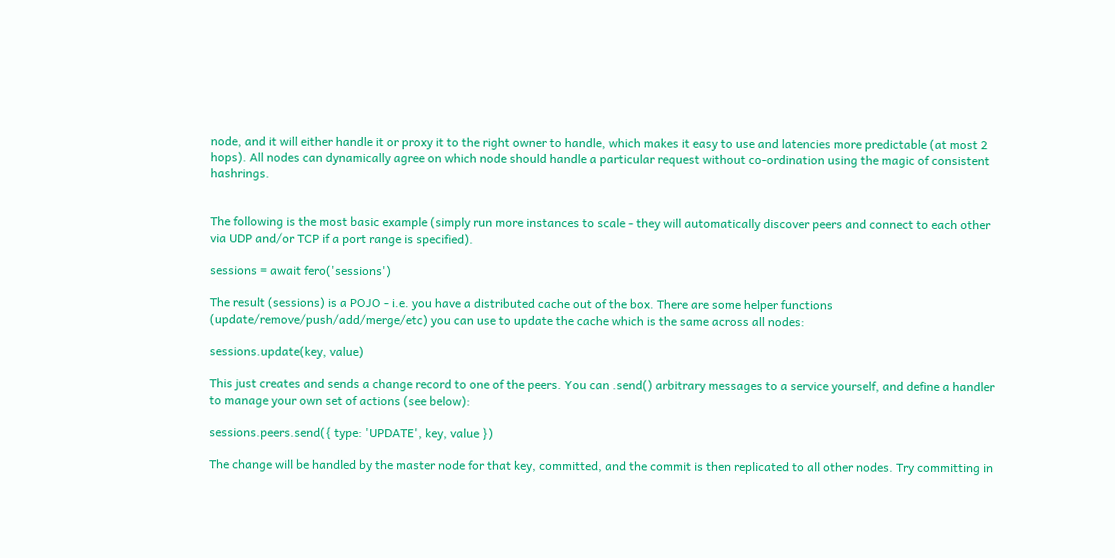node, and it will either handle it or proxy it to the right owner to handle, which makes it easy to use and latencies more predictable (at most 2 hops). All nodes can dynamically agree on which node should handle a particular request without co-ordination using the magic of consistent hashrings.


The following is the most basic example (simply run more instances to scale - they will automatically discover peers and connect to each other via UDP and/or TCP if a port range is specified).

sessions = await fero('sessions')

The result (sessions) is a POJO - i.e. you have a distributed cache out of the box. There are some helper functions (update/remove/push/add/merge/etc) you can use to update the cache which is the same across all nodes:

sessions.update(key, value)

This just creates and sends a change record to one of the peers. You can .send() arbitrary messages to a service yourself, and define a handler to manage your own set of actions (see below):

sessions.peers.send({ type: 'UPDATE', key, value })

The change will be handled by the master node for that key, committed, and the commit is then replicated to all other nodes. Try committing in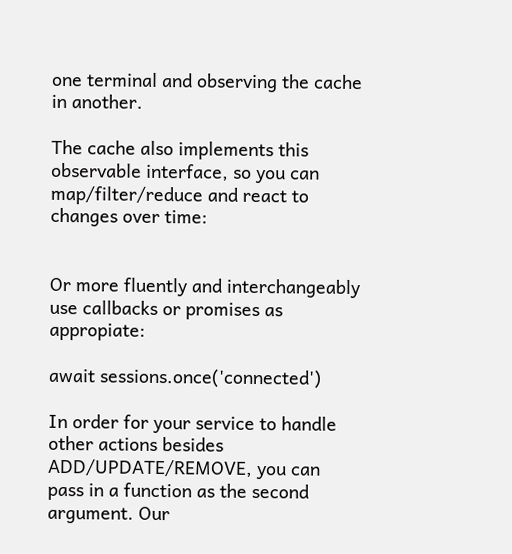one terminal and observing the cache in another.

The cache also implements this observable interface, so you can map/filter/reduce and react to changes over time:


Or more fluently and interchangeably use callbacks or promises as appropiate:

await sessions.once('connected')

In order for your service to handle other actions besides ADD/UPDATE/REMOVE, you can pass in a function as the second argument. Our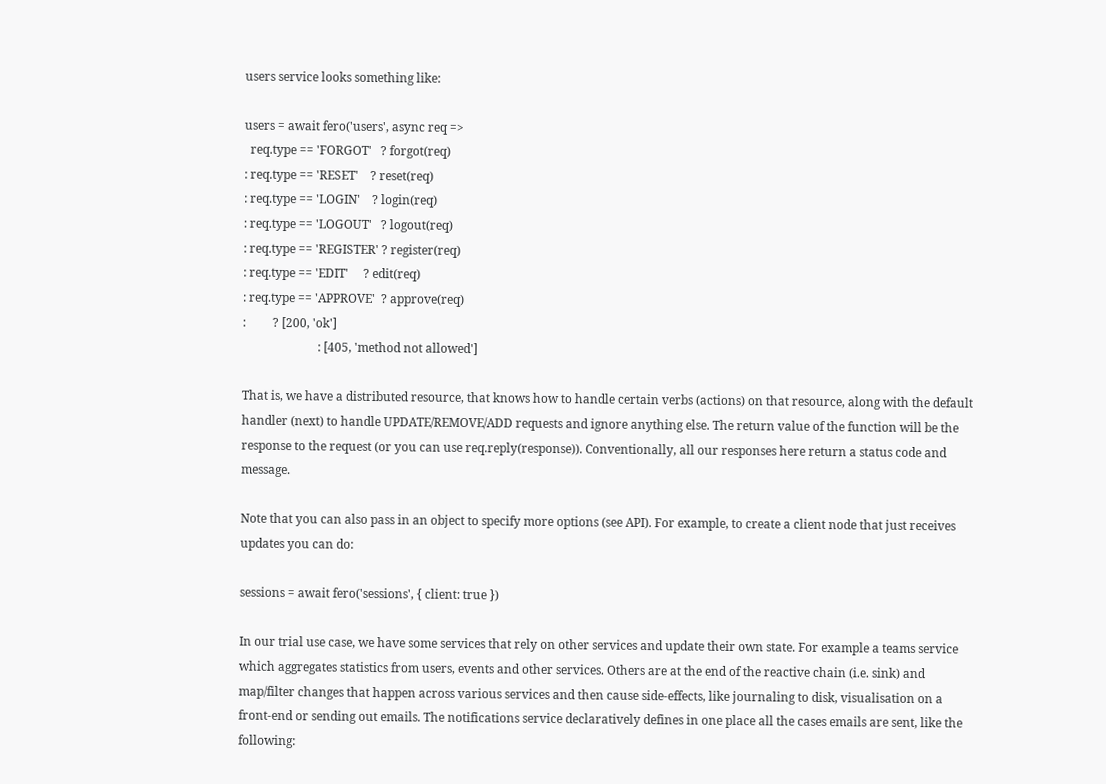users service looks something like:

users = await fero('users', async req =>
  req.type == 'FORGOT'   ? forgot(req)
: req.type == 'RESET'    ? reset(req)
: req.type == 'LOGIN'    ? login(req)
: req.type == 'LOGOUT'   ? logout(req)
: req.type == 'REGISTER' ? register(req)
: req.type == 'EDIT'     ? edit(req)
: req.type == 'APPROVE'  ? approve(req)
:         ? [200, 'ok']
                         : [405, 'method not allowed']

That is, we have a distributed resource, that knows how to handle certain verbs (actions) on that resource, along with the default handler (next) to handle UPDATE/REMOVE/ADD requests and ignore anything else. The return value of the function will be the response to the request (or you can use req.reply(response)). Conventionally, all our responses here return a status code and message.

Note that you can also pass in an object to specify more options (see API). For example, to create a client node that just receives updates you can do:

sessions = await fero('sessions', { client: true })

In our trial use case, we have some services that rely on other services and update their own state. For example a teams service which aggregates statistics from users, events and other services. Others are at the end of the reactive chain (i.e. sink) and map/filter changes that happen across various services and then cause side-effects, like journaling to disk, visualisation on a front-end or sending out emails. The notifications service declaratively defines in one place all the cases emails are sent, like the following: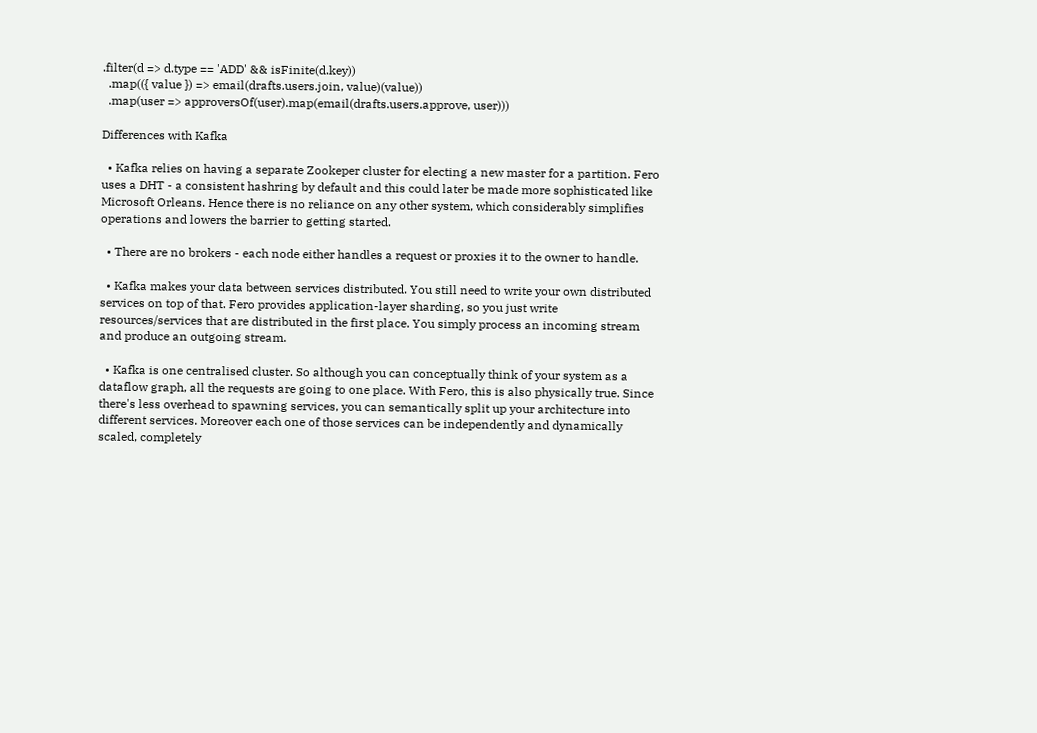.filter(d => d.type == 'ADD' && isFinite(d.key))
  .map(({ value }) => email(drafts.users.join, value)(value))
  .map(user => approversOf(user).map(email(drafts.users.approve, user)))

Differences with Kafka

  • Kafka relies on having a separate Zookeper cluster for electing a new master for a partition. Fero uses a DHT - a consistent hashring by default and this could later be made more sophisticated like Microsoft Orleans. Hence there is no reliance on any other system, which considerably simplifies operations and lowers the barrier to getting started.

  • There are no brokers - each node either handles a request or proxies it to the owner to handle.

  • Kafka makes your data between services distributed. You still need to write your own distributed services on top of that. Fero provides application-layer sharding, so you just write resources/services that are distributed in the first place. You simply process an incoming stream and produce an outgoing stream.

  • Kafka is one centralised cluster. So although you can conceptually think of your system as a dataflow graph, all the requests are going to one place. With Fero, this is also physically true. Since there's less overhead to spawning services, you can semantically split up your architecture into different services. Moreover each one of those services can be independently and dynamically scaled, completely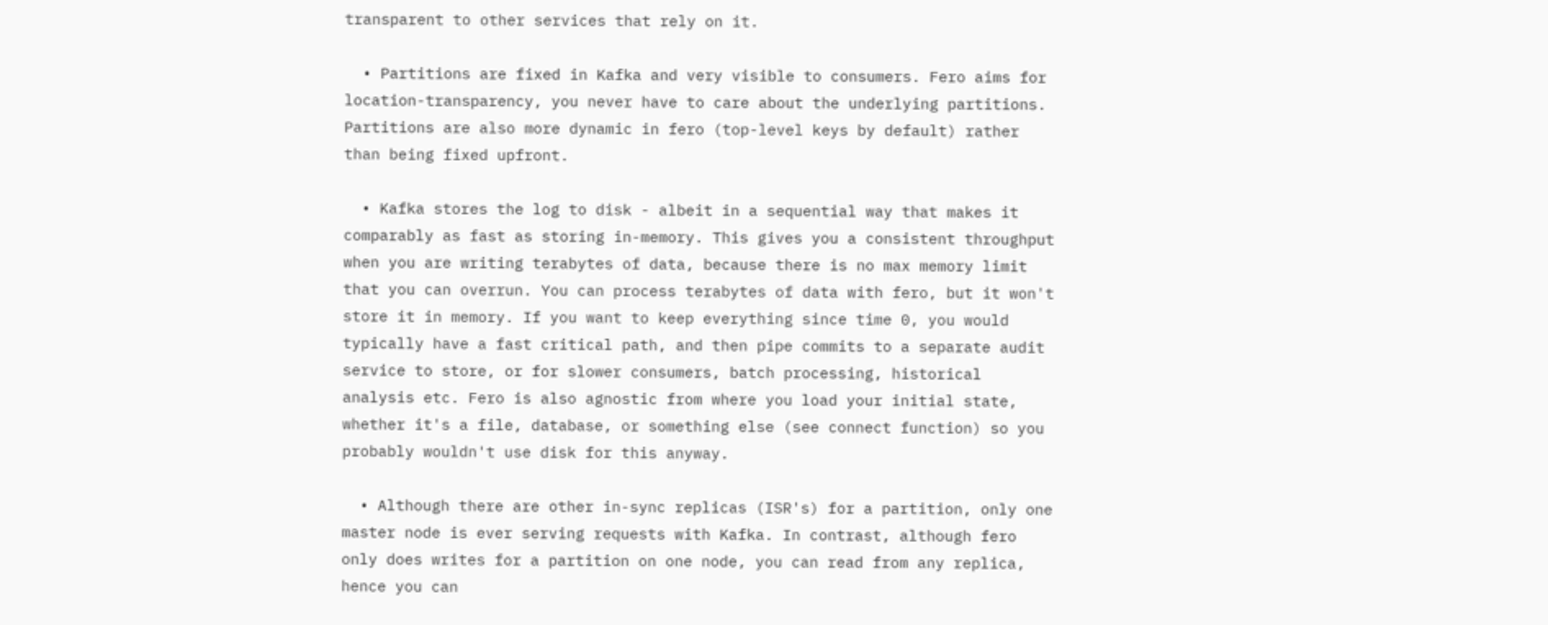transparent to other services that rely on it.

  • Partitions are fixed in Kafka and very visible to consumers. Fero aims for location-transparency, you never have to care about the underlying partitions. Partitions are also more dynamic in fero (top-level keys by default) rather than being fixed upfront.

  • Kafka stores the log to disk - albeit in a sequential way that makes it comparably as fast as storing in-memory. This gives you a consistent throughput when you are writing terabytes of data, because there is no max memory limit that you can overrun. You can process terabytes of data with fero, but it won't store it in memory. If you want to keep everything since time 0, you would typically have a fast critical path, and then pipe commits to a separate audit service to store, or for slower consumers, batch processing, historical analysis etc. Fero is also agnostic from where you load your initial state, whether it's a file, database, or something else (see connect function) so you probably wouldn't use disk for this anyway.

  • Although there are other in-sync replicas (ISR's) for a partition, only one master node is ever serving requests with Kafka. In contrast, although fero only does writes for a partition on one node, you can read from any replica, hence you can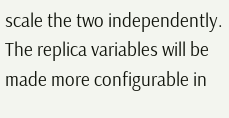scale the two independently. The replica variables will be made more configurable in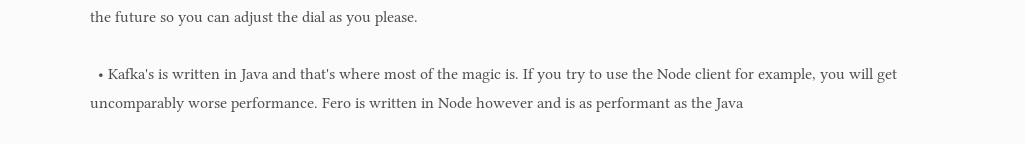the future so you can adjust the dial as you please.

  • Kafka's is written in Java and that's where most of the magic is. If you try to use the Node client for example, you will get uncomparably worse performance. Fero is written in Node however and is as performant as the Java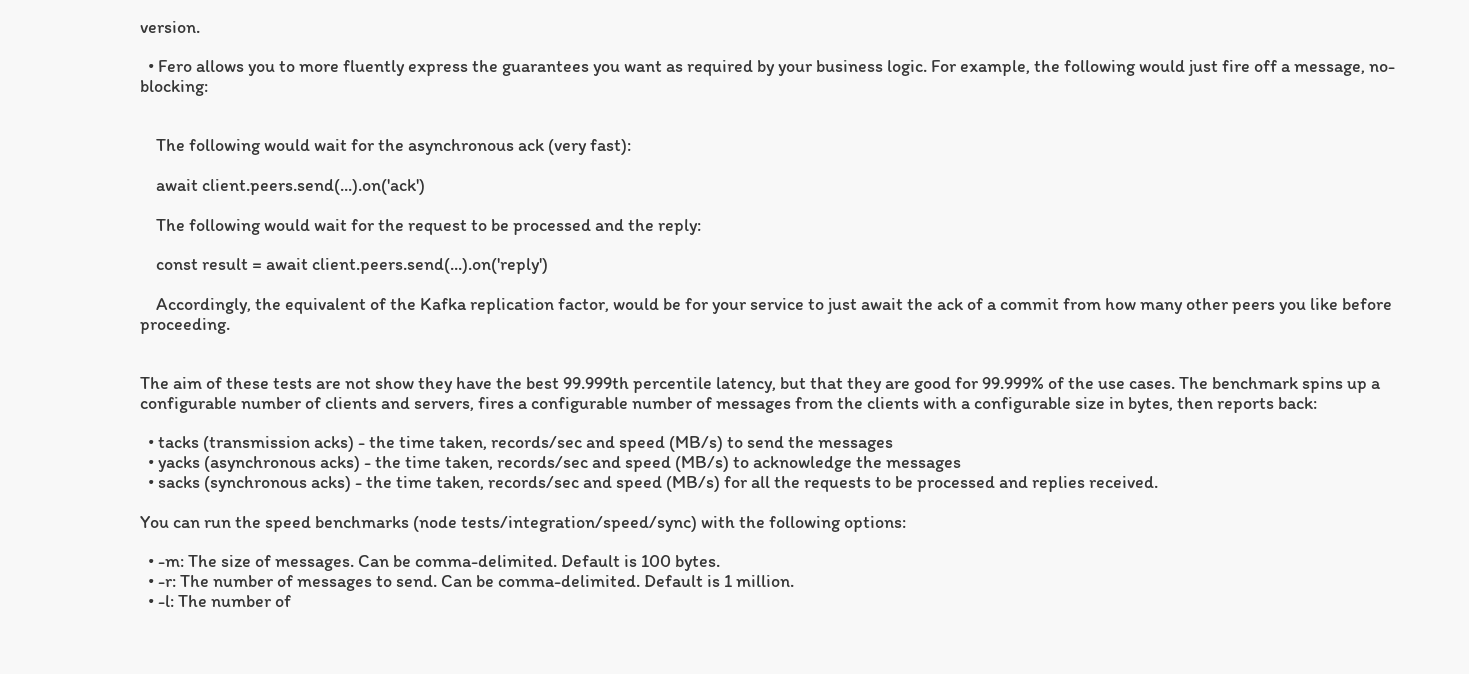version.

  • Fero allows you to more fluently express the guarantees you want as required by your business logic. For example, the following would just fire off a message, no-blocking:


    The following would wait for the asynchronous ack (very fast):

    await client.peers.send(...).on('ack')

    The following would wait for the request to be processed and the reply:

    const result = await client.peers.send(...).on('reply')

    Accordingly, the equivalent of the Kafka replication factor, would be for your service to just await the ack of a commit from how many other peers you like before proceeding.


The aim of these tests are not show they have the best 99.999th percentile latency, but that they are good for 99.999% of the use cases. The benchmark spins up a configurable number of clients and servers, fires a configurable number of messages from the clients with a configurable size in bytes, then reports back:

  • tacks (transmission acks) - the time taken, records/sec and speed (MB/s) to send the messages
  • yacks (asynchronous acks) - the time taken, records/sec and speed (MB/s) to acknowledge the messages
  • sacks (synchronous acks) - the time taken, records/sec and speed (MB/s) for all the requests to be processed and replies received.

You can run the speed benchmarks (node tests/integration/speed/sync) with the following options:

  • -m: The size of messages. Can be comma-delimited. Default is 100 bytes.
  • -r: The number of messages to send. Can be comma-delimited. Default is 1 million.
  • -l: The number of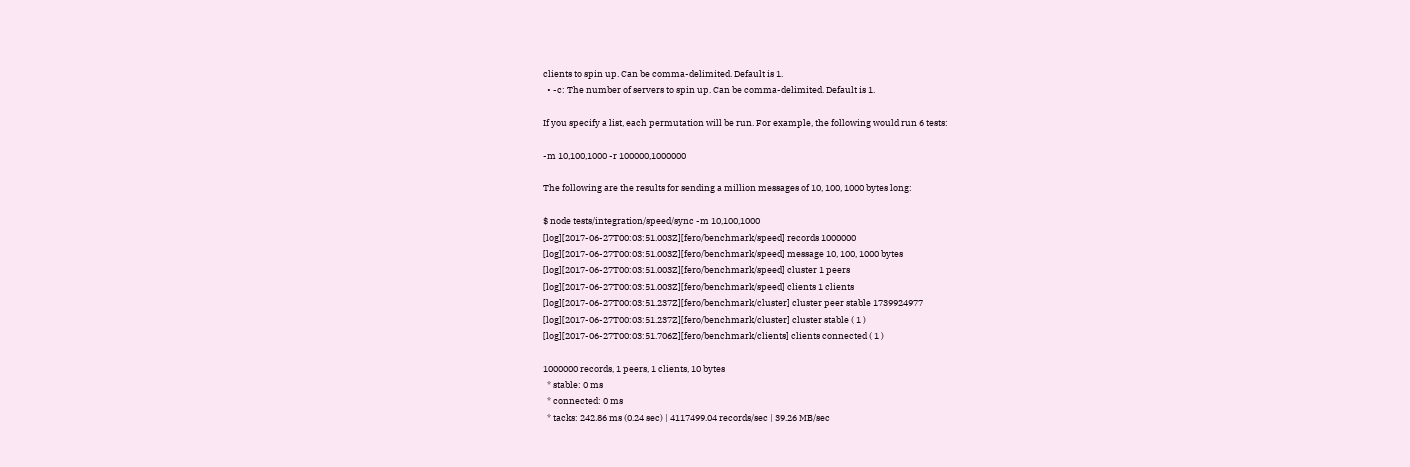clients to spin up. Can be comma-delimited. Default is 1.
  • -c: The number of servers to spin up. Can be comma-delimited. Default is 1.

If you specify a list, each permutation will be run. For example, the following would run 6 tests:

-m 10,100,1000 -r 100000,1000000

The following are the results for sending a million messages of 10, 100, 1000 bytes long:

$ node tests/integration/speed/sync -m 10,100,1000
[log][2017-06-27T00:03:51.003Z][fero/benchmark/speed] records 1000000
[log][2017-06-27T00:03:51.003Z][fero/benchmark/speed] message 10, 100, 1000 bytes
[log][2017-06-27T00:03:51.003Z][fero/benchmark/speed] cluster 1 peers
[log][2017-06-27T00:03:51.003Z][fero/benchmark/speed] clients 1 clients
[log][2017-06-27T00:03:51.237Z][fero/benchmark/cluster] cluster peer stable 1739924977
[log][2017-06-27T00:03:51.237Z][fero/benchmark/cluster] cluster stable ( 1 )
[log][2017-06-27T00:03:51.706Z][fero/benchmark/clients] clients connected ( 1 )

1000000 records, 1 peers, 1 clients, 10 bytes
  * stable: 0 ms
  * connected: 0 ms
  * tacks: 242.86 ms (0.24 sec) | 4117499.04 records/sec | 39.26 MB/sec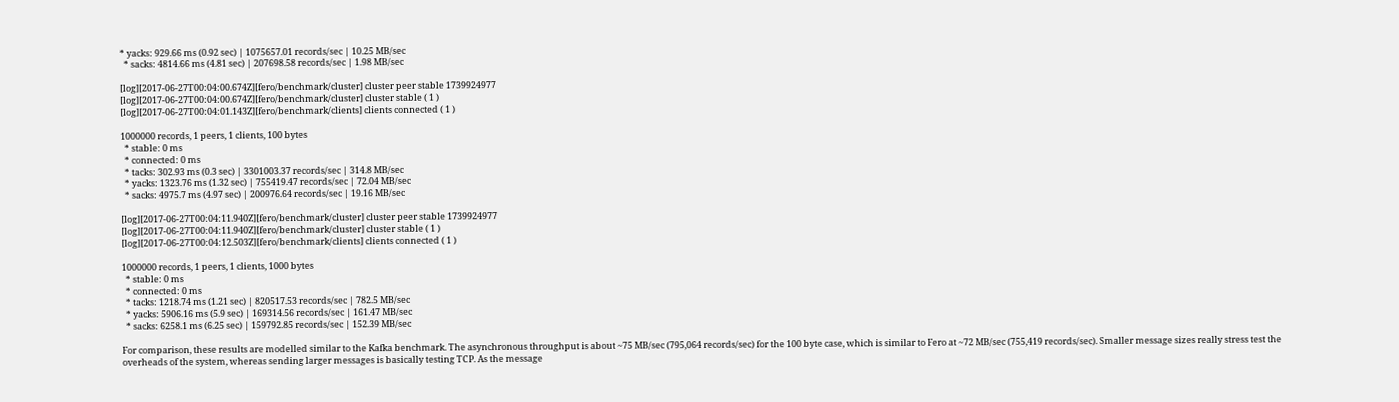* yacks: 929.66 ms (0.92 sec) | 1075657.01 records/sec | 10.25 MB/sec
  * sacks: 4814.66 ms (4.81 sec) | 207698.58 records/sec | 1.98 MB/sec

[log][2017-06-27T00:04:00.674Z][fero/benchmark/cluster] cluster peer stable 1739924977
[log][2017-06-27T00:04:00.674Z][fero/benchmark/cluster] cluster stable ( 1 )
[log][2017-06-27T00:04:01.143Z][fero/benchmark/clients] clients connected ( 1 )

1000000 records, 1 peers, 1 clients, 100 bytes
  * stable: 0 ms
  * connected: 0 ms
  * tacks: 302.93 ms (0.3 sec) | 3301003.37 records/sec | 314.8 MB/sec
  * yacks: 1323.76 ms (1.32 sec) | 755419.47 records/sec | 72.04 MB/sec
  * sacks: 4975.7 ms (4.97 sec) | 200976.64 records/sec | 19.16 MB/sec

[log][2017-06-27T00:04:11.940Z][fero/benchmark/cluster] cluster peer stable 1739924977
[log][2017-06-27T00:04:11.940Z][fero/benchmark/cluster] cluster stable ( 1 )
[log][2017-06-27T00:04:12.503Z][fero/benchmark/clients] clients connected ( 1 )

1000000 records, 1 peers, 1 clients, 1000 bytes
  * stable: 0 ms
  * connected: 0 ms
  * tacks: 1218.74 ms (1.21 sec) | 820517.53 records/sec | 782.5 MB/sec
  * yacks: 5906.16 ms (5.9 sec) | 169314.56 records/sec | 161.47 MB/sec
  * sacks: 6258.1 ms (6.25 sec) | 159792.85 records/sec | 152.39 MB/sec

For comparison, these results are modelled similar to the Kafka benchmark. The asynchronous throughput is about ~75 MB/sec (795,064 records/sec) for the 100 byte case, which is similar to Fero at ~72 MB/sec (755,419 records/sec). Smaller message sizes really stress test the overheads of the system, whereas sending larger messages is basically testing TCP. As the message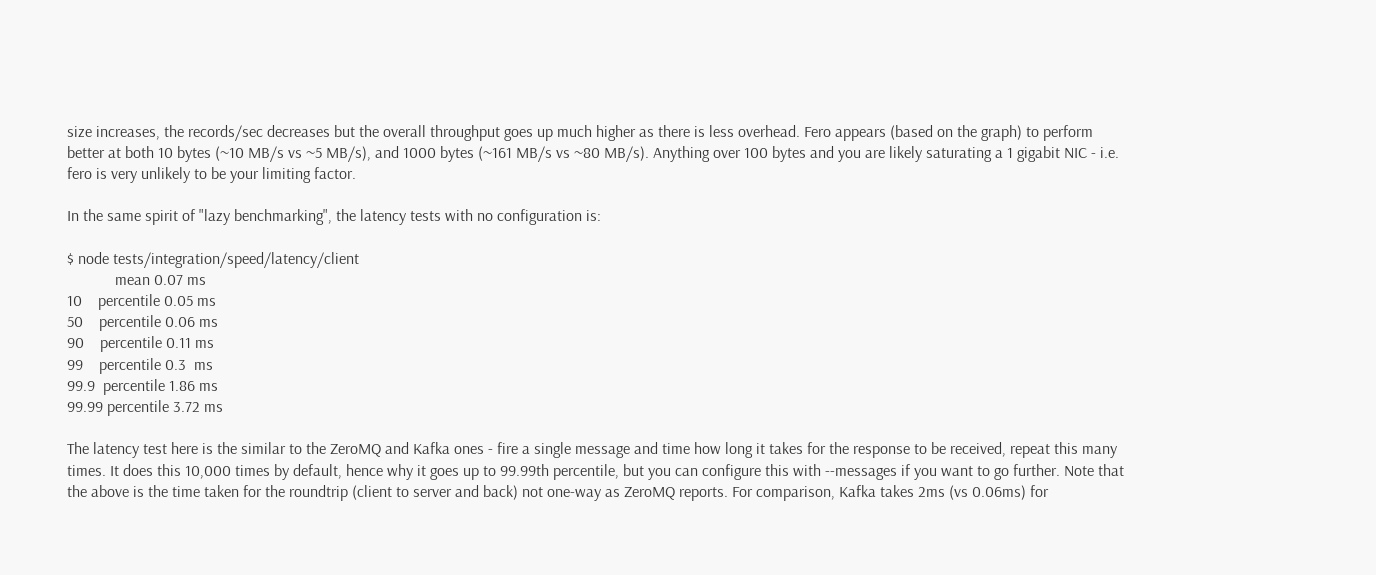size increases, the records/sec decreases but the overall throughput goes up much higher as there is less overhead. Fero appears (based on the graph) to perform better at both 10 bytes (~10 MB/s vs ~5 MB/s), and 1000 bytes (~161 MB/s vs ~80 MB/s). Anything over 100 bytes and you are likely saturating a 1 gigabit NIC - i.e. fero is very unlikely to be your limiting factor.

In the same spirit of "lazy benchmarking", the latency tests with no configuration is:

$ node tests/integration/speed/latency/client
            mean 0.07 ms
10    percentile 0.05 ms
50    percentile 0.06 ms
90    percentile 0.11 ms
99    percentile 0.3  ms
99.9  percentile 1.86 ms
99.99 percentile 3.72 ms

The latency test here is the similar to the ZeroMQ and Kafka ones - fire a single message and time how long it takes for the response to be received, repeat this many times. It does this 10,000 times by default, hence why it goes up to 99.99th percentile, but you can configure this with --messages if you want to go further. Note that the above is the time taken for the roundtrip (client to server and back) not one-way as ZeroMQ reports. For comparison, Kafka takes 2ms (vs 0.06ms) for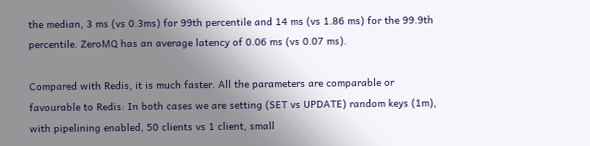the median, 3 ms (vs 0.3ms) for 99th percentile and 14 ms (vs 1.86 ms) for the 99.9th percentile. ZeroMQ has an average latency of 0.06 ms (vs 0.07 ms).

Compared with Redis, it is much faster. All the parameters are comparable or favourable to Redis: In both cases we are setting (SET vs UPDATE) random keys (1m), with pipelining enabled, 50 clients vs 1 client, small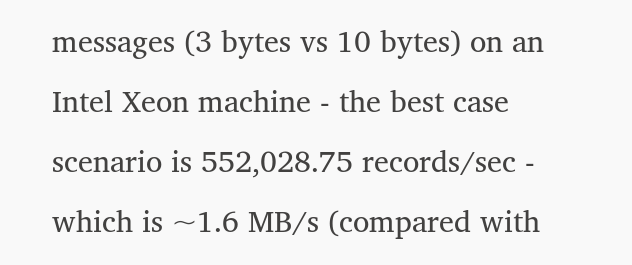messages (3 bytes vs 10 bytes) on an Intel Xeon machine - the best case scenario is 552,028.75 records/sec - which is ~1.6 MB/s (compared with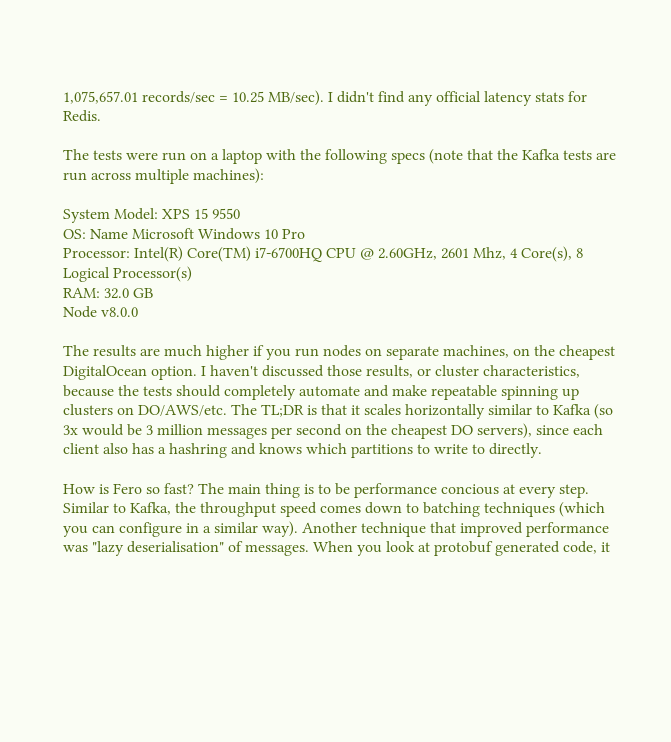1,075,657.01 records/sec = 10.25 MB/sec). I didn't find any official latency stats for Redis.

The tests were run on a laptop with the following specs (note that the Kafka tests are run across multiple machines):

System Model: XPS 15 9550
OS: Name Microsoft Windows 10 Pro
Processor: Intel(R) Core(TM) i7-6700HQ CPU @ 2.60GHz, 2601 Mhz, 4 Core(s), 8 Logical Processor(s)
RAM: 32.0 GB
Node v8.0.0

The results are much higher if you run nodes on separate machines, on the cheapest DigitalOcean option. I haven't discussed those results, or cluster characteristics, because the tests should completely automate and make repeatable spinning up clusters on DO/AWS/etc. The TL;DR is that it scales horizontally similar to Kafka (so 3x would be 3 million messages per second on the cheapest DO servers), since each client also has a hashring and knows which partitions to write to directly.

How is Fero so fast? The main thing is to be performance concious at every step. Similar to Kafka, the throughput speed comes down to batching techniques (which you can configure in a similar way). Another technique that improved performance was "lazy deserialisation" of messages. When you look at protobuf generated code, it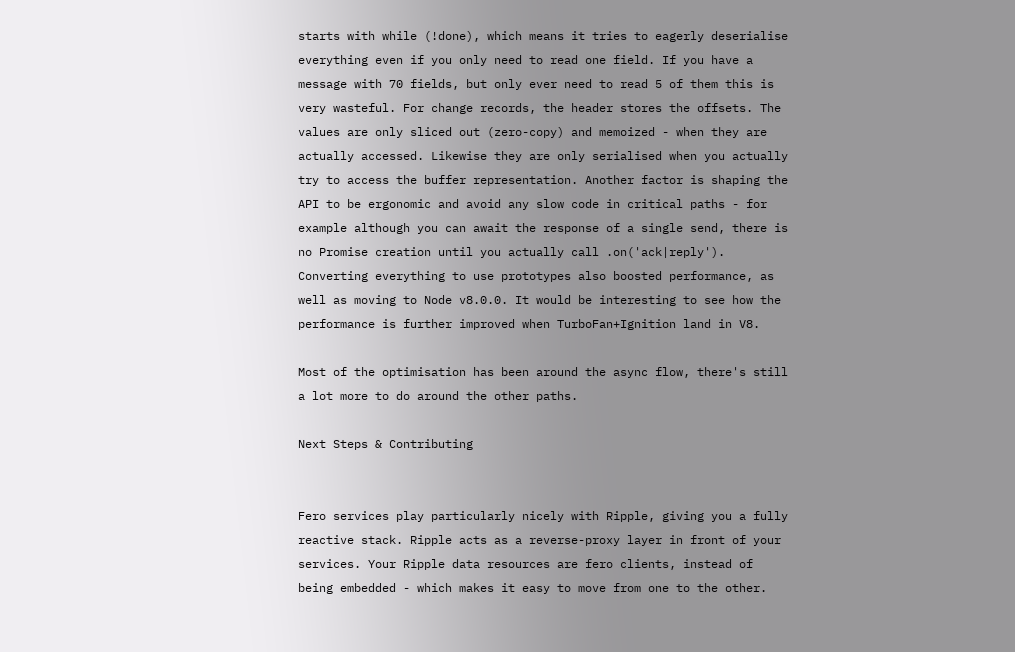starts with while (!done), which means it tries to eagerly deserialise everything even if you only need to read one field. If you have a message with 70 fields, but only ever need to read 5 of them this is very wasteful. For change records, the header stores the offsets. The values are only sliced out (zero-copy) and memoized - when they are actually accessed. Likewise they are only serialised when you actually try to access the buffer representation. Another factor is shaping the API to be ergonomic and avoid any slow code in critical paths - for example although you can await the response of a single send, there is no Promise creation until you actually call .on('ack|reply'). Converting everything to use prototypes also boosted performance, as well as moving to Node v8.0.0. It would be interesting to see how the performance is further improved when TurboFan+Ignition land in V8.

Most of the optimisation has been around the async flow, there's still a lot more to do around the other paths.

Next Steps & Contributing


Fero services play particularly nicely with Ripple, giving you a fully reactive stack. Ripple acts as a reverse-proxy layer in front of your services. Your Ripple data resources are fero clients, instead of being embedded - which makes it easy to move from one to the other.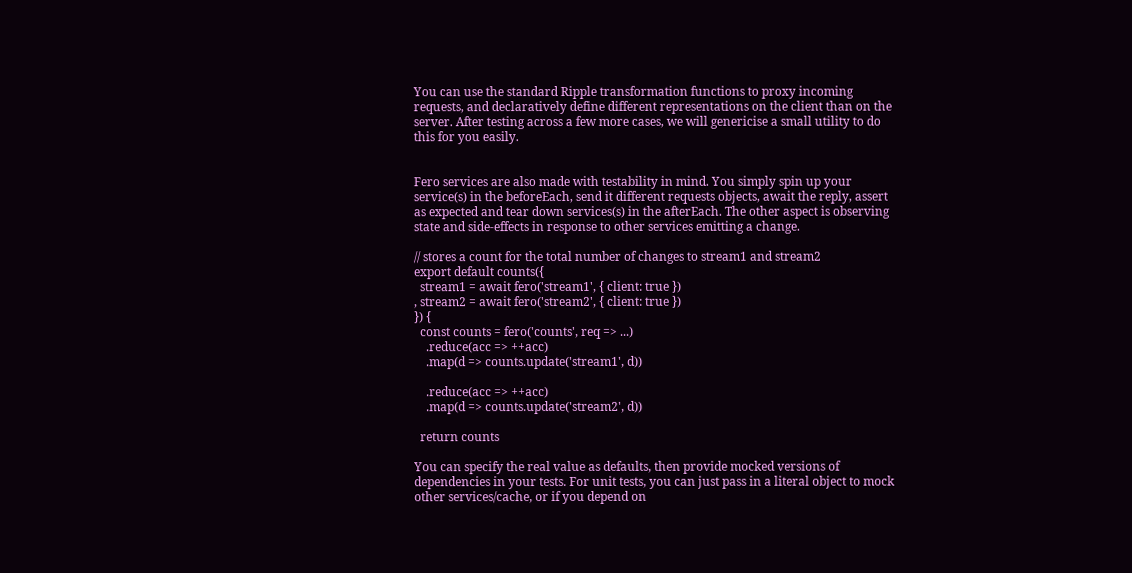You can use the standard Ripple transformation functions to proxy incoming requests, and declaratively define different representations on the client than on the server. After testing across a few more cases, we will genericise a small utility to do this for you easily.


Fero services are also made with testability in mind. You simply spin up your service(s) in the beforeEach, send it different requests objects, await the reply, assert as expected and tear down services(s) in the afterEach. The other aspect is observing state and side-effects in response to other services emitting a change.

// stores a count for the total number of changes to stream1 and stream2
export default counts({
  stream1 = await fero('stream1', { client: true })
, stream2 = await fero('stream2', { client: true })
}) {
  const counts = fero('counts', req => ...)
    .reduce(acc => ++acc)
    .map(d => counts.update('stream1', d))

    .reduce(acc => ++acc)
    .map(d => counts.update('stream2', d))

  return counts

You can specify the real value as defaults, then provide mocked versions of dependencies in your tests. For unit tests, you can just pass in a literal object to mock other services/cache, or if you depend on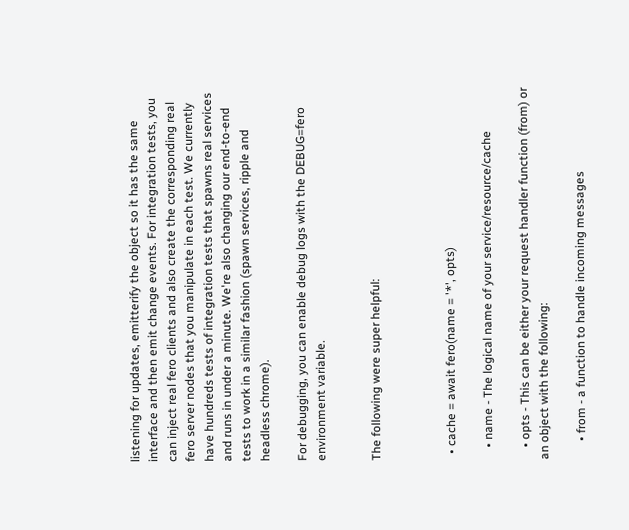listening for updates, emitterify the object so it has the same interface and then emit change events. For integration tests, you can inject real fero clients and also create the corresponding real fero server nodes that you manipulate in each test. We currently have hundreds tests of integration tests that spawns real services and runs in under a minute. We're also changing our end-to-end tests to work in a similar fashion (spawn services, ripple and headless chrome).

For debugging, you can enable debug logs with the DEBUG=fero environment variable.


The following were super helpful:



  • cache = await fero(name = '*', opts)

    • name - The logical name of your service/resource/cache

    • opts - This can be either your request handler function (from) or an object with the following:

      • from - a function to handle incoming messages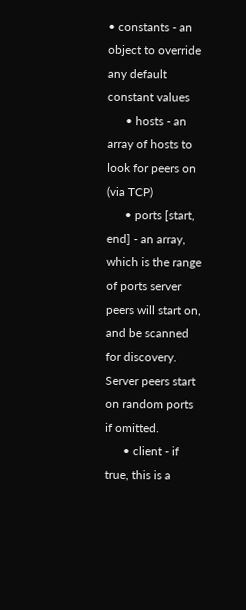• constants - an object to override any default constant values
      • hosts - an array of hosts to look for peers on (via TCP)
      • ports [start, end] - an array, which is the range of ports server peers will start on, and be scanned for discovery. Server peers start on random ports if omitted.
      • client - if true, this is a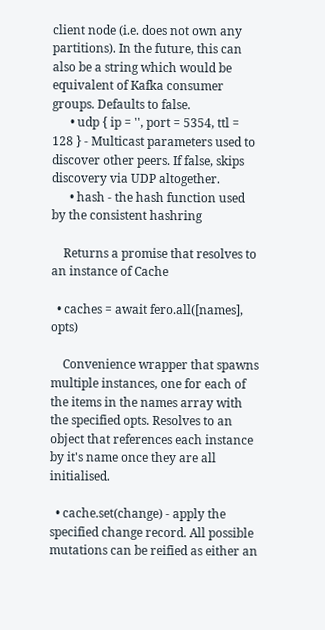client node (i.e. does not own any partitions). In the future, this can also be a string which would be equivalent of Kafka consumer groups. Defaults to false.
      • udp { ip = '', port = 5354, ttl = 128 } - Multicast parameters used to discover other peers. If false, skips discovery via UDP altogether.
      • hash - the hash function used by the consistent hashring

    Returns a promise that resolves to an instance of Cache

  • caches = await fero.all([names], opts)

    Convenience wrapper that spawns multiple instances, one for each of the items in the names array with the specified opts. Resolves to an object that references each instance by it's name once they are all initialised.

  • cache.set(change) - apply the specified change record. All possible mutations can be reified as either an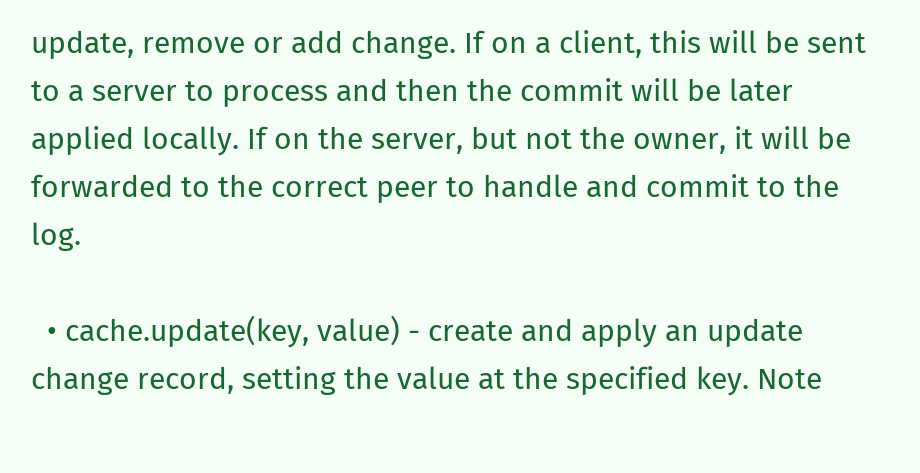update, remove or add change. If on a client, this will be sent to a server to process and then the commit will be later applied locally. If on the server, but not the owner, it will be forwarded to the correct peer to handle and commit to the log.

  • cache.update(key, value) - create and apply an update change record, setting the value at the specified key. Note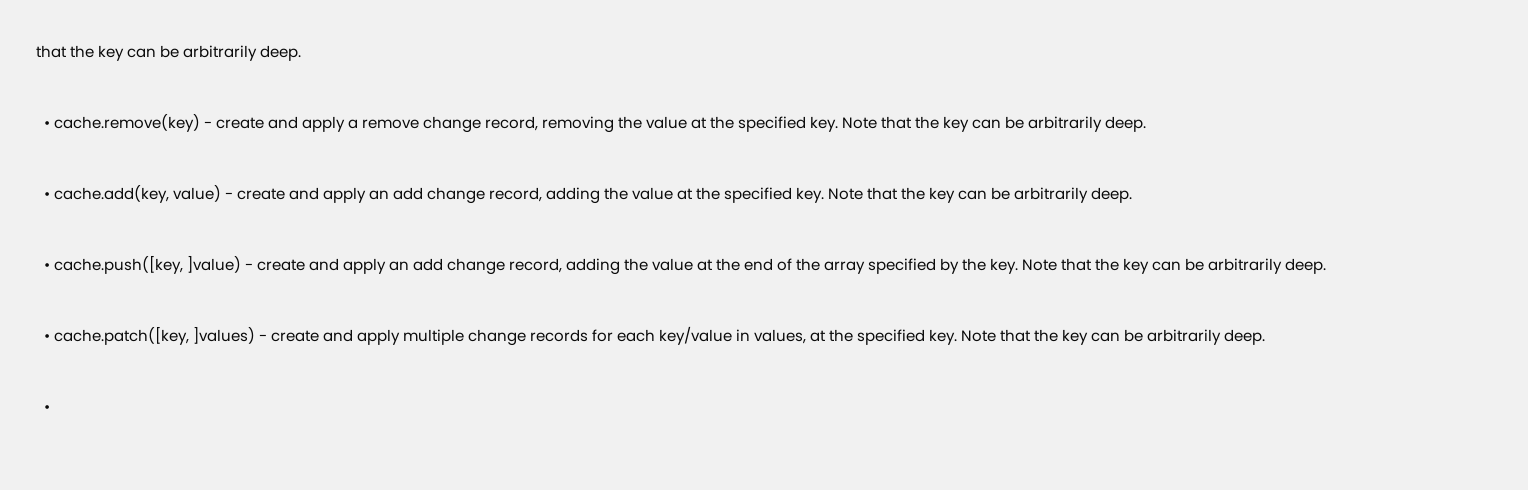that the key can be arbitrarily deep.

  • cache.remove(key) - create and apply a remove change record, removing the value at the specified key. Note that the key can be arbitrarily deep.

  • cache.add(key, value) - create and apply an add change record, adding the value at the specified key. Note that the key can be arbitrarily deep.

  • cache.push([key, ]value) - create and apply an add change record, adding the value at the end of the array specified by the key. Note that the key can be arbitrarily deep.

  • cache.patch([key, ]values) - create and apply multiple change records for each key/value in values, at the specified key. Note that the key can be arbitrarily deep.

  •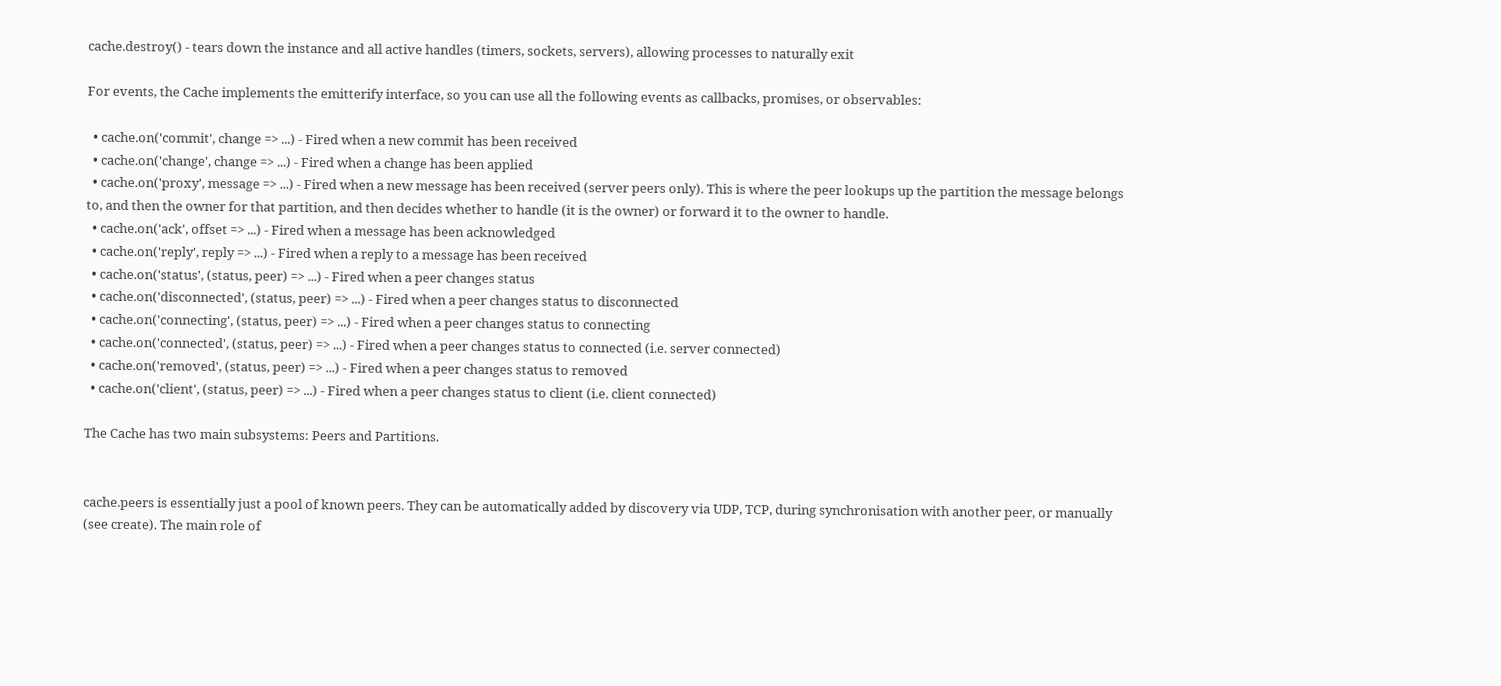cache.destroy() - tears down the instance and all active handles (timers, sockets, servers), allowing processes to naturally exit

For events, the Cache implements the emitterify interface, so you can use all the following events as callbacks, promises, or observables:

  • cache.on('commit', change => ...) - Fired when a new commit has been received
  • cache.on('change', change => ...) - Fired when a change has been applied
  • cache.on('proxy', message => ...) - Fired when a new message has been received (server peers only). This is where the peer lookups up the partition the message belongs to, and then the owner for that partition, and then decides whether to handle (it is the owner) or forward it to the owner to handle.
  • cache.on('ack', offset => ...) - Fired when a message has been acknowledged
  • cache.on('reply', reply => ...) - Fired when a reply to a message has been received
  • cache.on('status', (status, peer) => ...) - Fired when a peer changes status
  • cache.on('disconnected', (status, peer) => ...) - Fired when a peer changes status to disconnected
  • cache.on('connecting', (status, peer) => ...) - Fired when a peer changes status to connecting
  • cache.on('connected', (status, peer) => ...) - Fired when a peer changes status to connected (i.e. server connected)
  • cache.on('removed', (status, peer) => ...) - Fired when a peer changes status to removed
  • cache.on('client', (status, peer) => ...) - Fired when a peer changes status to client (i.e. client connected)

The Cache has two main subsystems: Peers and Partitions.


cache.peers is essentially just a pool of known peers. They can be automatically added by discovery via UDP, TCP, during synchronisation with another peer, or manually (see create). The main role of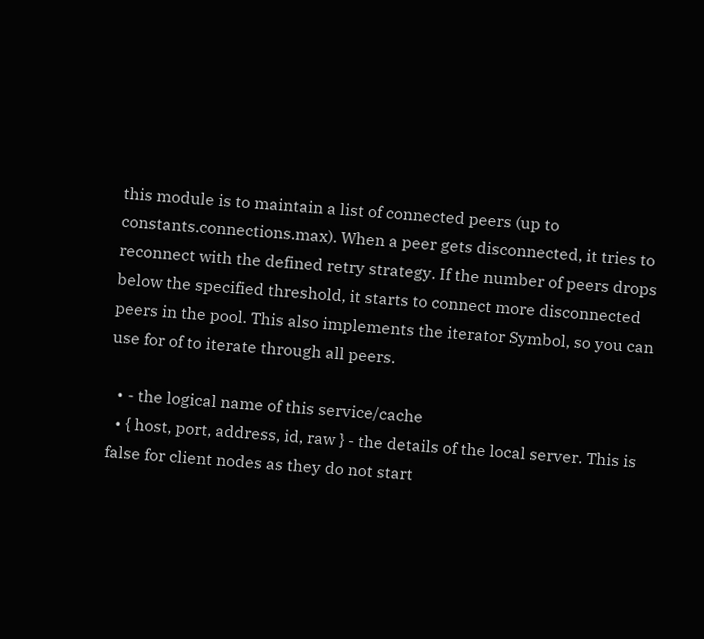this module is to maintain a list of connected peers (up to constants.connections.max). When a peer gets disconnected, it tries to reconnect with the defined retry strategy. If the number of peers drops below the specified threshold, it starts to connect more disconnected peers in the pool. This also implements the iterator Symbol, so you can use for of to iterate through all peers.

  • - the logical name of this service/cache
  • { host, port, address, id, raw } - the details of the local server. This is false for client nodes as they do not start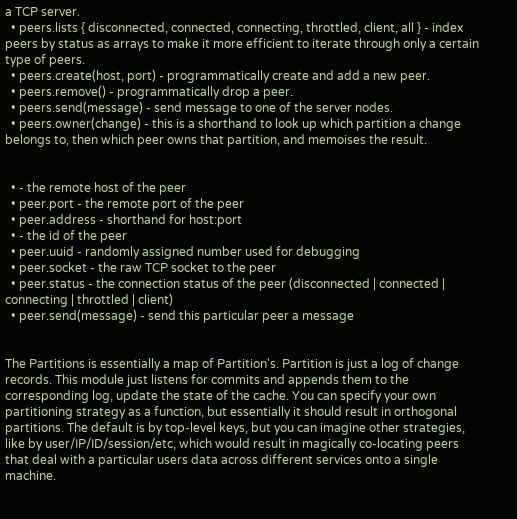a TCP server.
  • peers.lists { disconnected, connected, connecting, throttled, client, all } - index peers by status as arrays to make it more efficient to iterate through only a certain type of peers.
  • peers.create(host, port) - programmatically create and add a new peer.
  • peers.remove() - programmatically drop a peer.
  • peers.send(message) - send message to one of the server nodes.
  • peers.owner(change) - this is a shorthand to look up which partition a change belongs to, then which peer owns that partition, and memoises the result.


  • - the remote host of the peer
  • peer.port - the remote port of the peer
  • peer.address - shorthand for host:port
  • - the id of the peer
  • peer.uuid - randomly assigned number used for debugging
  • peer.socket - the raw TCP socket to the peer
  • peer.status - the connection status of the peer (disconnected | connected | connecting | throttled | client)
  • peer.send(message) - send this particular peer a message


The Partitions is essentially a map of Partition's. Partition is just a log of change records. This module just listens for commits and appends them to the corresponding log, update the state of the cache. You can specify your own partitioning strategy as a function, but essentially it should result in orthogonal partitions. The default is by top-level keys, but you can imagine other strategies, like by user/IP/ID/session/etc, which would result in magically co-locating peers that deal with a particular users data across different services onto a single machine.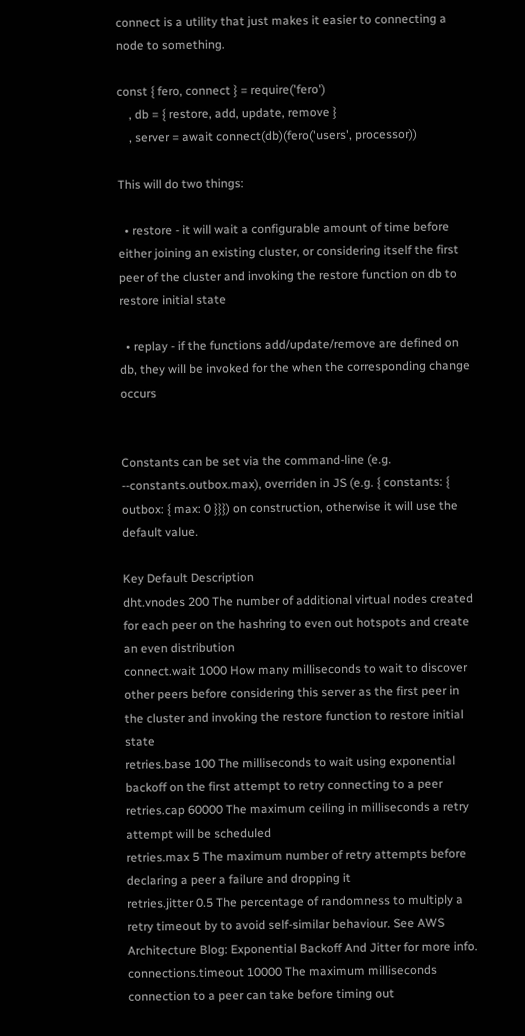connect is a utility that just makes it easier to connecting a node to something.

const { fero, connect } = require('fero')
    , db = { restore, add, update, remove }
    , server = await connect(db)(fero('users', processor))

This will do two things:

  • restore - it will wait a configurable amount of time before either joining an existing cluster, or considering itself the first peer of the cluster and invoking the restore function on db to restore initial state

  • replay - if the functions add/update/remove are defined on db, they will be invoked for the when the corresponding change occurs


Constants can be set via the command-line (e.g. --constants.outbox.max), overriden in JS (e.g. { constants: { outbox: { max: 0 }}}) on construction, otherwise it will use the default value.

Key Default Description
dht.vnodes 200 The number of additional virtual nodes created for each peer on the hashring to even out hotspots and create an even distribution
connect.wait 1000 How many milliseconds to wait to discover other peers before considering this server as the first peer in the cluster and invoking the restore function to restore initial state
retries.base 100 The milliseconds to wait using exponential backoff on the first attempt to retry connecting to a peer
retries.cap 60000 The maximum ceiling in milliseconds a retry attempt will be scheduled
retries.max 5 The maximum number of retry attempts before declaring a peer a failure and dropping it
retries.jitter 0.5 The percentage of randomness to multiply a retry timeout by to avoid self-similar behaviour. See AWS Architecture Blog: Exponential Backoff And Jitter for more info.
connections.timeout 10000 The maximum milliseconds connection to a peer can take before timing out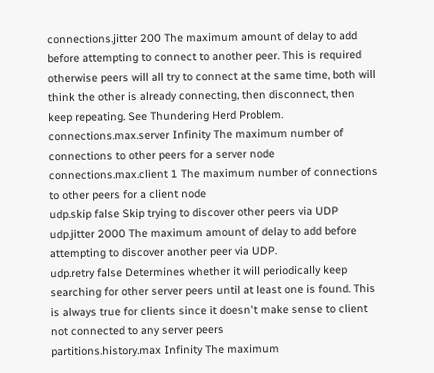connections.jitter 200 The maximum amount of delay to add before attempting to connect to another peer. This is required otherwise peers will all try to connect at the same time, both will think the other is already connecting, then disconnect, then keep repeating. See Thundering Herd Problem.
connections.max.server Infinity The maximum number of connections to other peers for a server node
connections.max.client 1 The maximum number of connections to other peers for a client node
udp.skip false Skip trying to discover other peers via UDP
udp.jitter 2000 The maximum amount of delay to add before attempting to discover another peer via UDP.
udp.retry false Determines whether it will periodically keep searching for other server peers until at least one is found. This is always true for clients since it doesn't make sense to client not connected to any server peers
partitions.history.max Infinity The maximum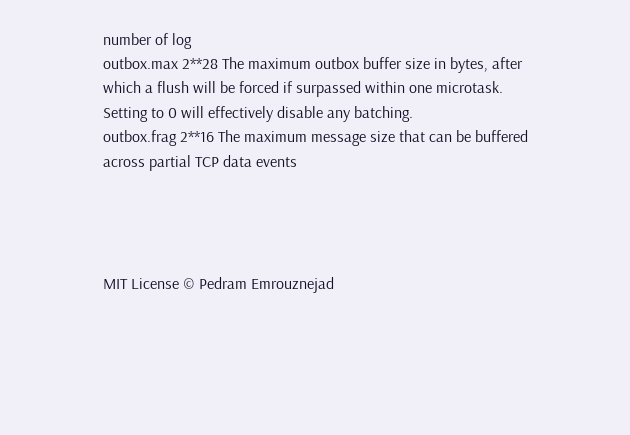number of log
outbox.max 2**28 The maximum outbox buffer size in bytes, after which a flush will be forced if surpassed within one microtask. Setting to 0 will effectively disable any batching.
outbox.frag 2**16 The maximum message size that can be buffered across partial TCP data events




MIT License © Pedram Emrouznejad